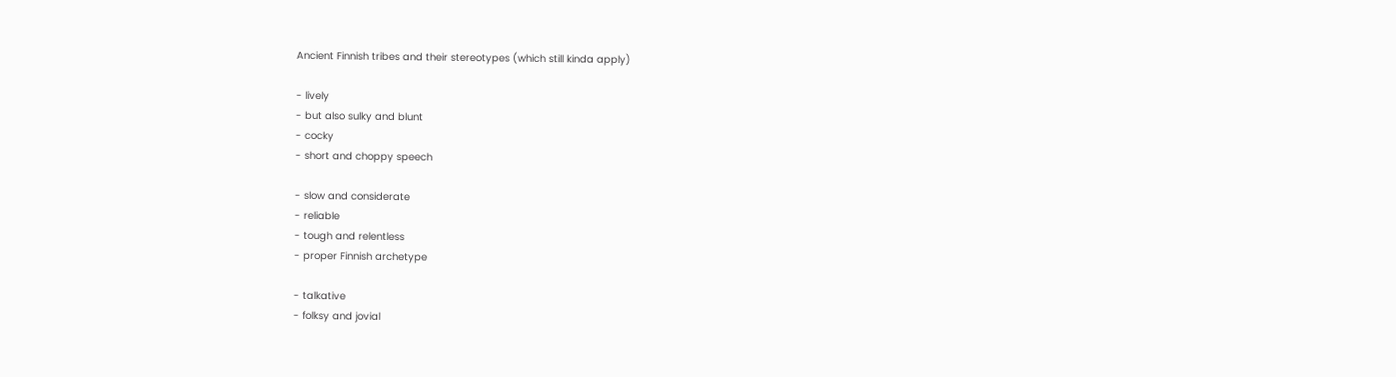Ancient Finnish tribes and their stereotypes (which still kinda apply)

- lively
- but also sulky and blunt
- cocky
- short and choppy speech

- slow and considerate
- reliable
- tough and relentless
- proper Finnish archetype

- talkative
- folksy and jovial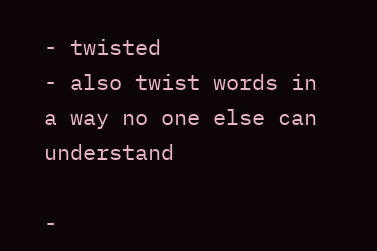- twisted
- also twist words in a way no one else can understand

-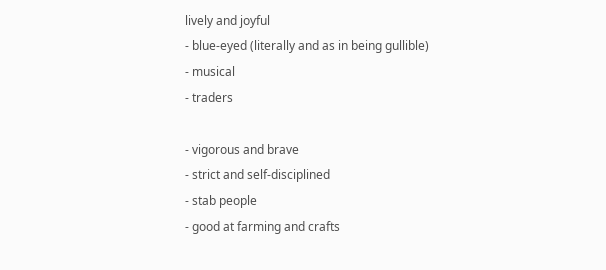lively and joyful
- blue-eyed (literally and as in being gullible)
- musical
- traders

- vigorous and brave
- strict and self-disciplined
- stab people
- good at farming and crafts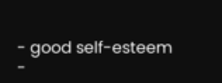- good self-esteem
-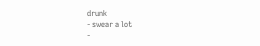drunk
- swear a lot
-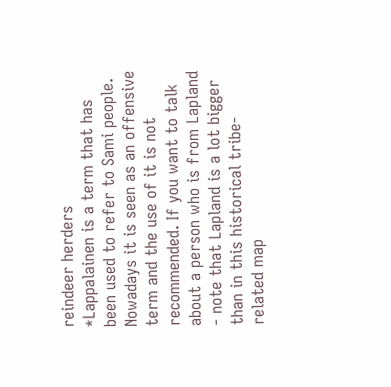reindeer herders
*Lappalainen is a term that has been used to refer to Sami people. Nowadays it is seen as an offensive term and the use of it is not recommended. If you want to talk about a person who is from Lapland - note that Lapland is a lot bigger than in this historical tribe-related map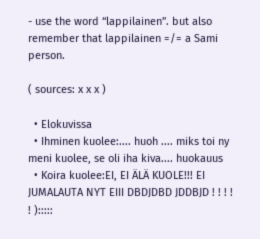- use the word “lappilainen”. but also remember that lappilainen =/= a Sami person.

( sources: x x x )

  • Elokuvissa
  • Ihminen kuolee:.... huoh .... miks toi ny meni kuolee, se oli iha kiva.... huokauus
  • Koira kuolee:EI, EI ÄLÄ KUOLE!!! EI JUMALAUTA NYT EIII DBDJDBD JDDBJD ! ! ! ! ! ):::::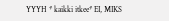YYYH * kaikki itkee* EI, MIKS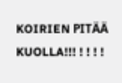KOIRIEN PITÄÄ KUOLLA!!! ! ! ! !